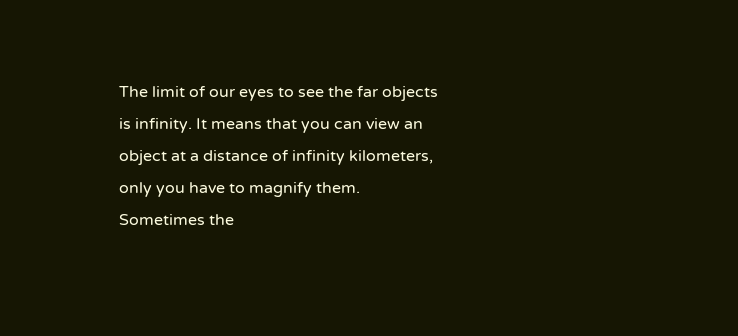The limit of our eyes to see the far objects is infinity. It means that you can view an object at a distance of infinity kilometers, only you have to magnify them. Sometimes the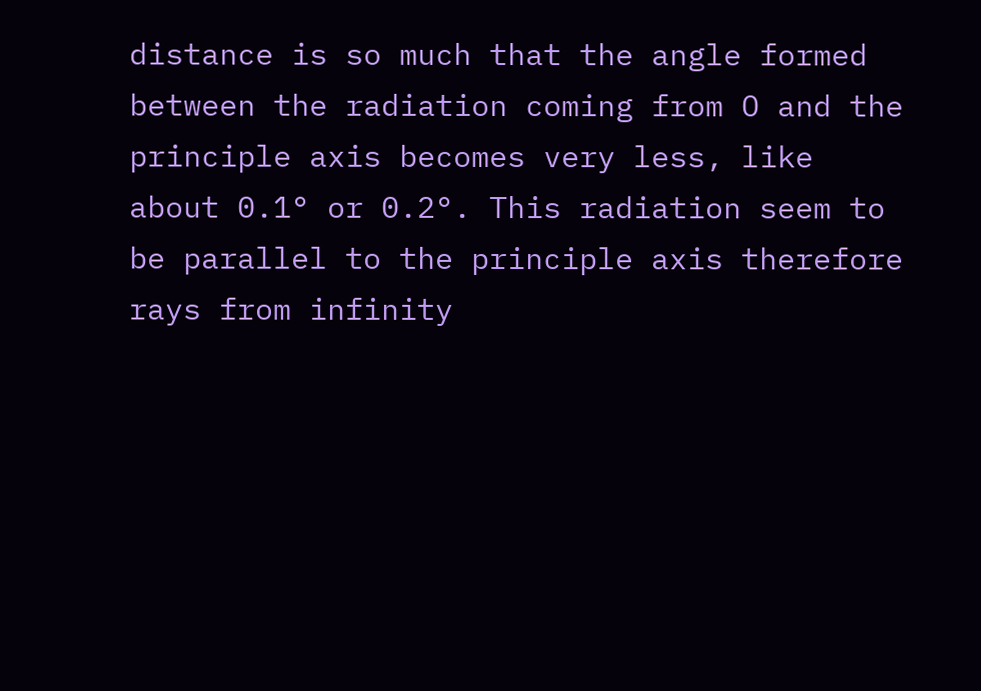distance is so much that the angle formed between the radiation coming from O and the principle axis becomes very less, like about 0.1° or 0.2°. This radiation seem to be parallel to the principle axis therefore rays from infinity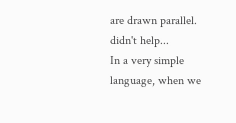are drawn parallel.
didn't help...
In a very simple language, when we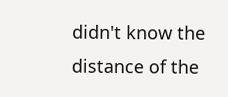didn't know the distance of the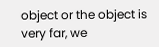object or the object is very far, we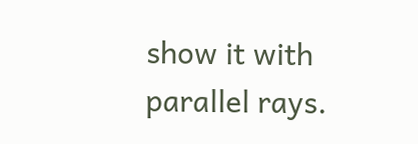show it with parallel rays.